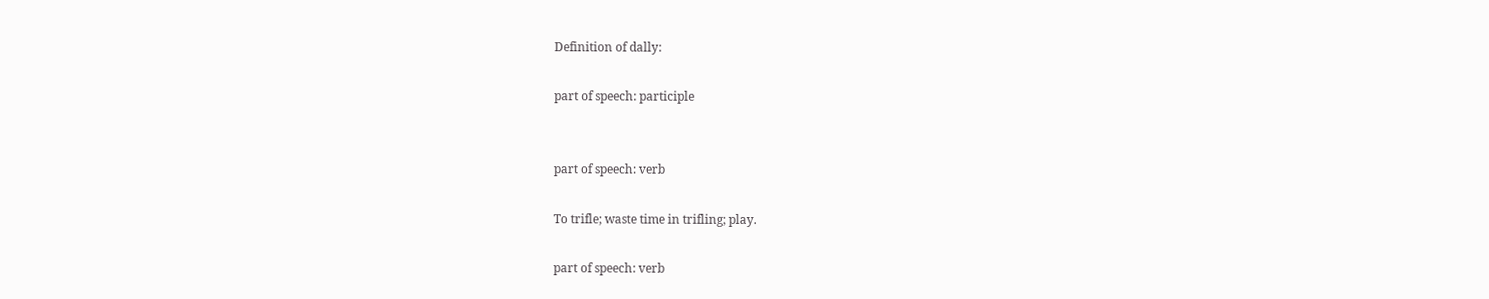Definition of dally:

part of speech: participle


part of speech: verb

To trifle; waste time in trifling; play.

part of speech: verb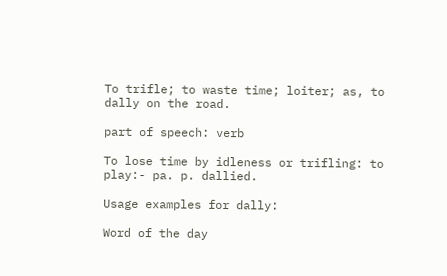To trifle; to waste time; loiter; as, to dally on the road.

part of speech: verb

To lose time by idleness or trifling: to play:- pa. p. dallied.

Usage examples for dally:

Word of the day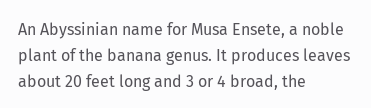An Abyssinian name for Musa Ensete, a noble plant of the banana genus. It produces leaves about 20 feet long and 3 or 4 broad, the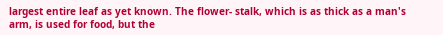largest entire leaf as yet known. The flower- stalk, which is as thick as a man's arm, is used for food, but the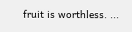fruit is worthless. ...